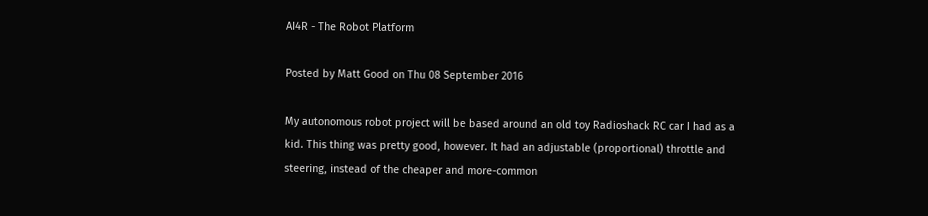AI4R - The Robot Platform

Posted by Matt Good on Thu 08 September 2016

My autonomous robot project will be based around an old toy Radioshack RC car I had as a kid. This thing was pretty good, however. It had an adjustable (proportional) throttle and steering, instead of the cheaper and more-common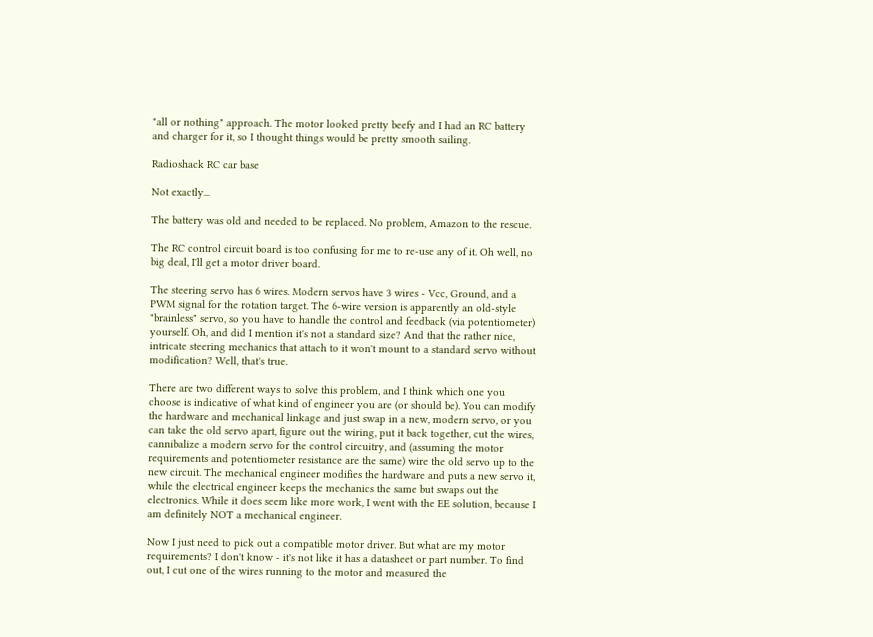"all or nothing" approach. The motor looked pretty beefy and I had an RC battery and charger for it, so I thought things would be pretty smooth sailing.

Radioshack RC car base

Not exactly...

The battery was old and needed to be replaced. No problem, Amazon to the rescue.

The RC control circuit board is too confusing for me to re-use any of it. Oh well, no big deal, I'll get a motor driver board.

The steering servo has 6 wires. Modern servos have 3 wires - Vcc, Ground, and a PWM signal for the rotation target. The 6-wire version is apparently an old-style "brainless" servo, so you have to handle the control and feedback (via potentiometer) yourself. Oh, and did I mention it's not a standard size? And that the rather nice, intricate steering mechanics that attach to it won't mount to a standard servo without modification? Well, that's true.

There are two different ways to solve this problem, and I think which one you choose is indicative of what kind of engineer you are (or should be). You can modify the hardware and mechanical linkage and just swap in a new, modern servo, or you can take the old servo apart, figure out the wiring, put it back together, cut the wires, cannibalize a modern servo for the control circuitry, and (assuming the motor requirements and potentiometer resistance are the same) wire the old servo up to the new circuit. The mechanical engineer modifies the hardware and puts a new servo it, while the electrical engineer keeps the mechanics the same but swaps out the electronics. While it does seem like more work, I went with the EE solution, because I am definitely NOT a mechanical engineer.

Now I just need to pick out a compatible motor driver. But what are my motor requirements? I don't know - it's not like it has a datasheet or part number. To find out, I cut one of the wires running to the motor and measured the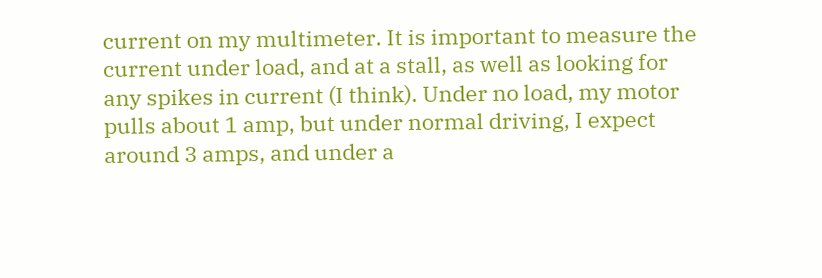current on my multimeter. It is important to measure the current under load, and at a stall, as well as looking for any spikes in current (I think). Under no load, my motor pulls about 1 amp, but under normal driving, I expect around 3 amps, and under a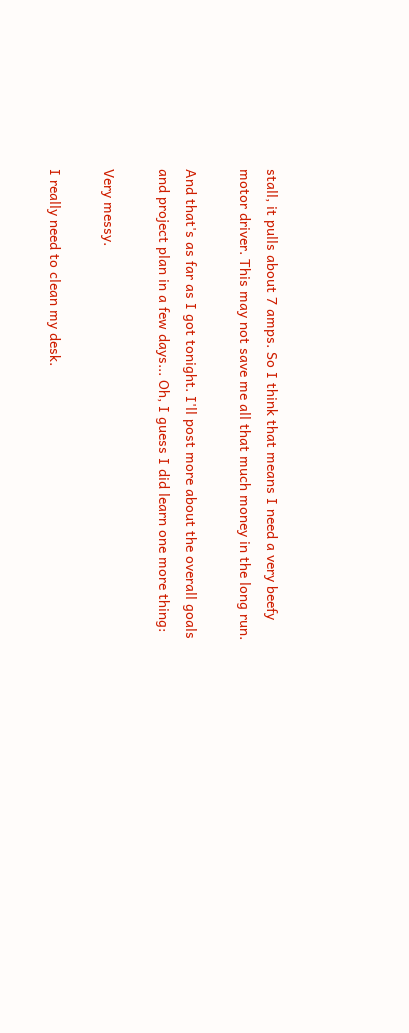stall, it pulls about 7 amps. So I think that means I need a very beefy motor driver. This may not save me all that much money in the long run.

And that's as far as I got tonight. I'll post more about the overall goals and project plan in a few days... Oh, I guess I did learn one more thing:

Very messy.

I really need to clean my desk.